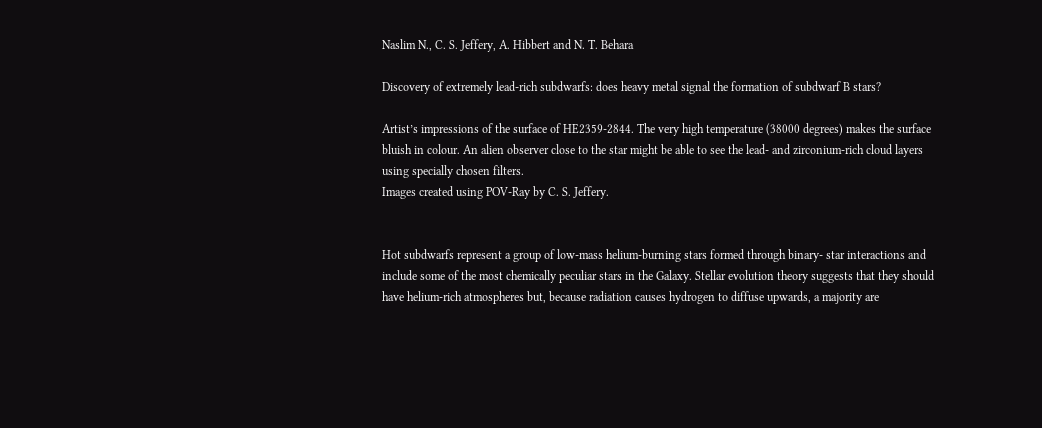Naslim N., C. S. Jeffery, A. Hibbert and N. T. Behara

Discovery of extremely lead-rich subdwarfs: does heavy metal signal the formation of subdwarf B stars?

Artist’s impressions of the surface of HE2359-2844. The very high temperature (38000 degrees) makes the surface bluish in colour. An alien observer close to the star might be able to see the lead- and zirconium-rich cloud layers using specially chosen filters.
Images created using POV-Ray by C. S. Jeffery.


Hot subdwarfs represent a group of low-mass helium-burning stars formed through binary- star interactions and include some of the most chemically peculiar stars in the Galaxy. Stellar evolution theory suggests that they should have helium-rich atmospheres but, because radiation causes hydrogen to diffuse upwards, a majority are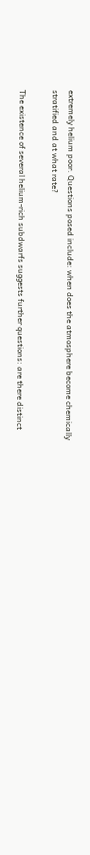extremely helium poor. Questions posed include: when does the atmosphere become chemically stratified and at what rate?

The existence of several helium-rich subdwarfs suggests further questions: are there distinct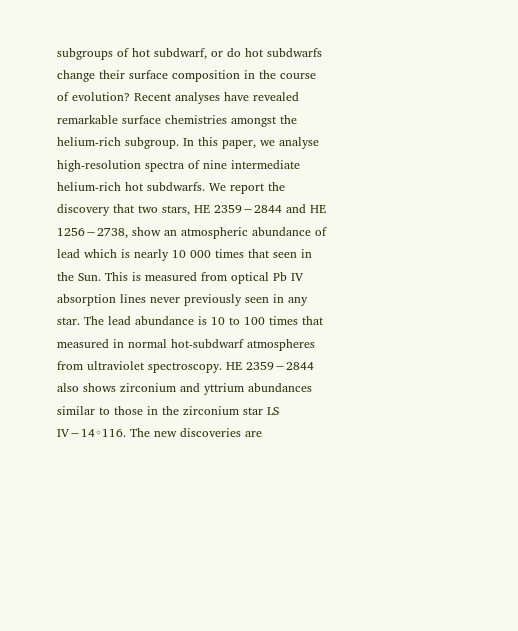subgroups of hot subdwarf, or do hot subdwarfs change their surface composition in the course of evolution? Recent analyses have revealed remarkable surface chemistries amongst the helium-rich subgroup. In this paper, we analyse high-resolution spectra of nine intermediate helium-rich hot subdwarfs. We report the discovery that two stars, HE 2359−2844 and HE 1256−2738, show an atmospheric abundance of lead which is nearly 10 000 times that seen in the Sun. This is measured from optical Pb IV absorption lines never previously seen in any star. The lead abundance is 10 to 100 times that measured in normal hot-subdwarf atmospheres from ultraviolet spectroscopy. HE 2359−2844 also shows zirconium and yttrium abundances similar to those in the zirconium star LS IV−14◦116. The new discoveries are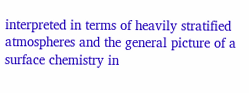interpreted in terms of heavily stratified atmospheres and the general picture of a surface chemistry in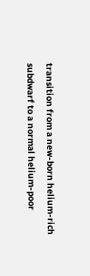transition from a new-born helium-rich subdwarf to a normal helium-poor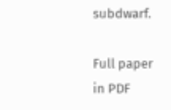subdwarf.

Full paper in PDF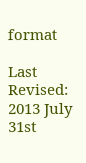format

Last Revised: 2013 July 31st